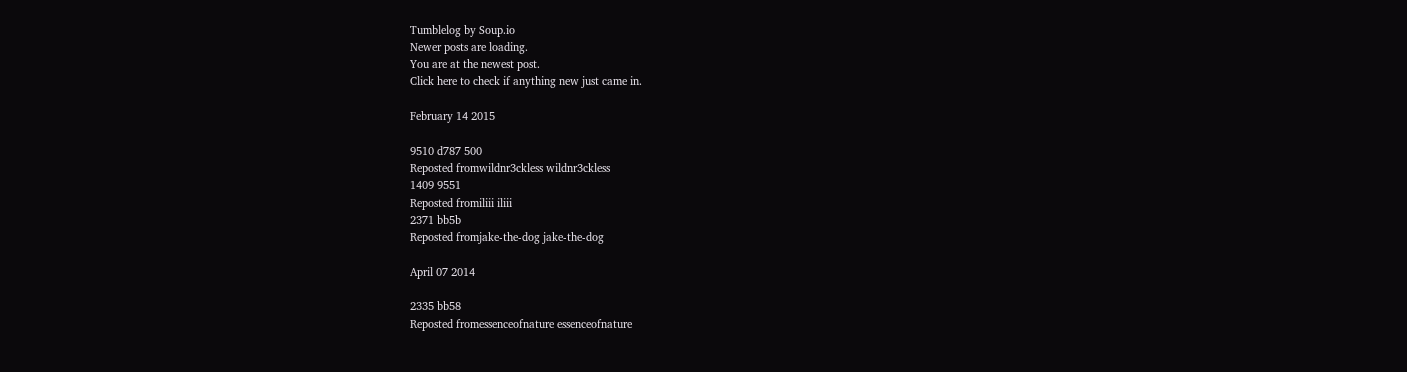Tumblelog by Soup.io
Newer posts are loading.
You are at the newest post.
Click here to check if anything new just came in.

February 14 2015

9510 d787 500
Reposted fromwildnr3ckless wildnr3ckless
1409 9551
Reposted fromiliii iliii
2371 bb5b
Reposted fromjake-the-dog jake-the-dog

April 07 2014

2335 bb58
Reposted fromessenceofnature essenceofnature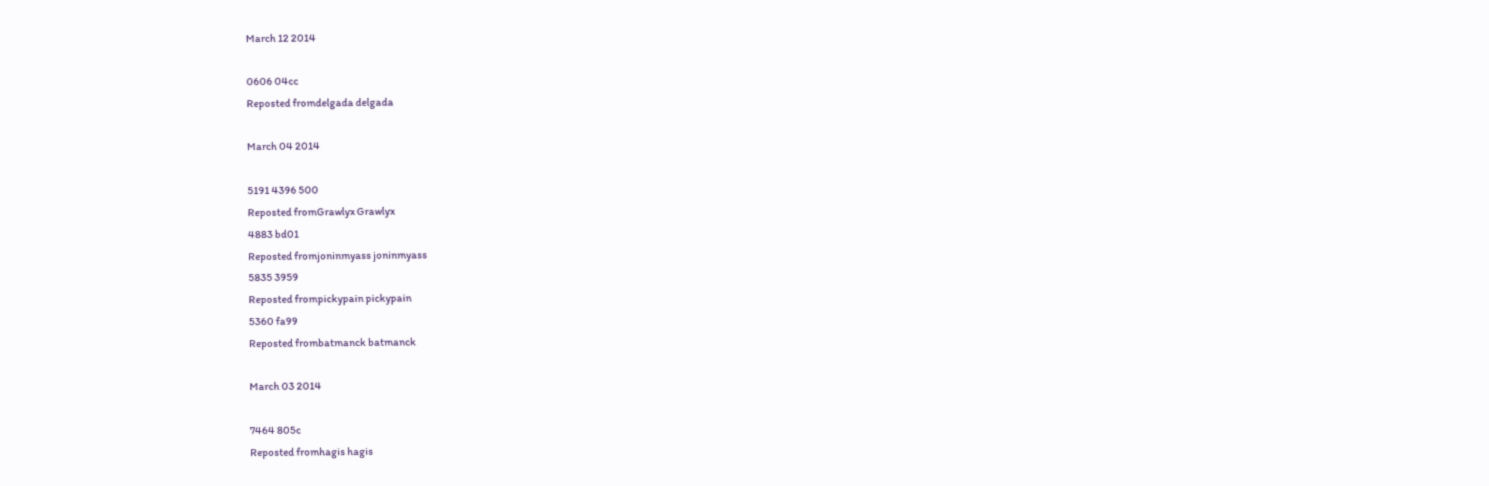March 12 2014

0606 04cc
Reposted fromdelgada delgada

March 04 2014

5191 4396 500
Reposted fromGrawlyx Grawlyx
4883 bd01
Reposted fromjoninmyass joninmyass
5835 3959
Reposted frompickypain pickypain
5360 fa99
Reposted frombatmanck batmanck

March 03 2014

7464 805c
Reposted fromhagis hagis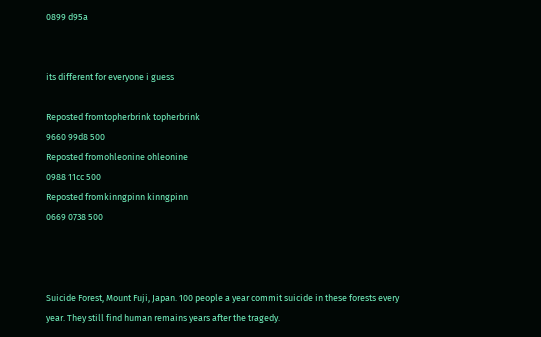0899 d95a


its different for everyone i guess

Reposted fromtopherbrink topherbrink
9660 99d8 500
Reposted fromohleonine ohleonine
0988 11cc 500
Reposted fromkinngpinn kinngpinn
0669 0738 500



Suicide Forest, Mount Fuji, Japan. 100 people a year commit suicide in these forests every year. They still find human remains years after the tragedy.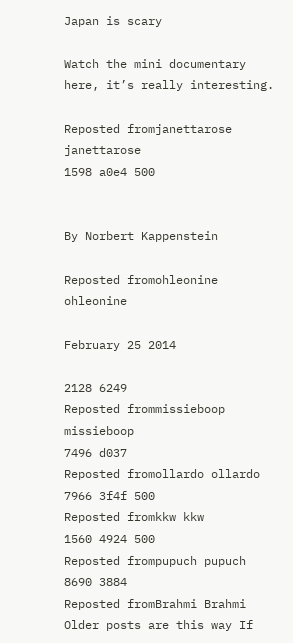Japan is scary

Watch the mini documentary here, it’s really interesting.

Reposted fromjanettarose janettarose
1598 a0e4 500


By Norbert Kappenstein

Reposted fromohleonine ohleonine

February 25 2014

2128 6249
Reposted frommissieboop missieboop
7496 d037
Reposted fromollardo ollardo
7966 3f4f 500
Reposted fromkkw kkw
1560 4924 500
Reposted frompupuch pupuch
8690 3884
Reposted fromBrahmi Brahmi
Older posts are this way If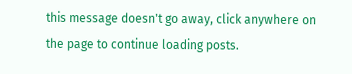this message doesn't go away, click anywhere on the page to continue loading posts.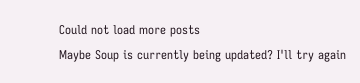Could not load more posts
Maybe Soup is currently being updated? I'll try again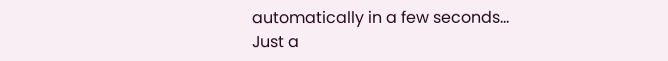automatically in a few seconds...
Just a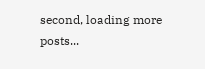second, loading more posts...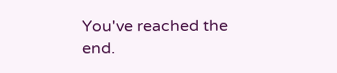You've reached the end.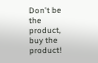Don't be the product, buy the product!